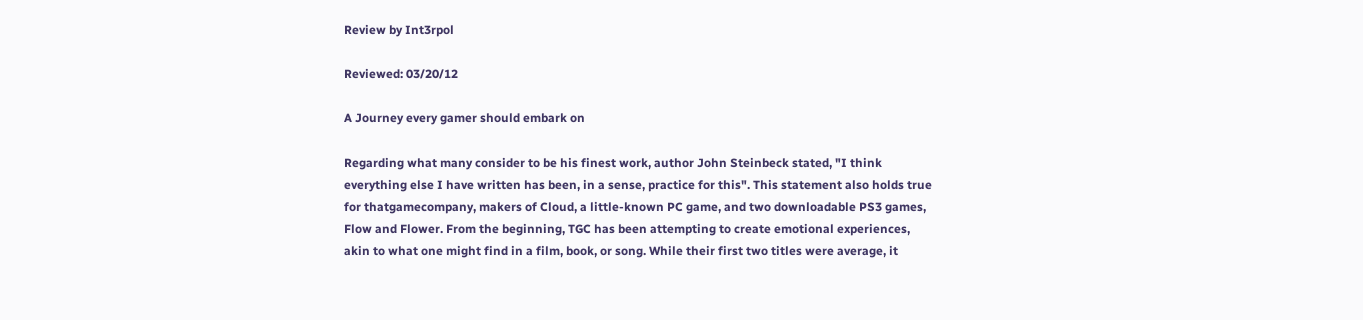Review by Int3rpol

Reviewed: 03/20/12

A Journey every gamer should embark on

Regarding what many consider to be his finest work, author John Steinbeck stated, "I think everything else I have written has been, in a sense, practice for this". This statement also holds true for thatgamecompany, makers of Cloud, a little-known PC game, and two downloadable PS3 games, Flow and Flower. From the beginning, TGC has been attempting to create emotional experiences, akin to what one might find in a film, book, or song. While their first two titles were average, it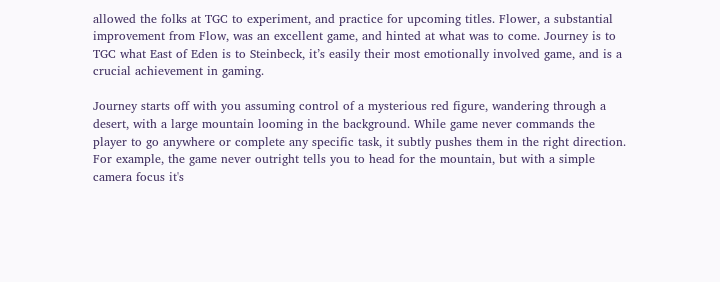allowed the folks at TGC to experiment, and practice for upcoming titles. Flower, a substantial improvement from Flow, was an excellent game, and hinted at what was to come. Journey is to TGC what East of Eden is to Steinbeck, it’s easily their most emotionally involved game, and is a crucial achievement in gaming.

Journey starts off with you assuming control of a mysterious red figure, wandering through a desert, with a large mountain looming in the background. While game never commands the player to go anywhere or complete any specific task, it subtly pushes them in the right direction. For example, the game never outright tells you to head for the mountain, but with a simple camera focus it's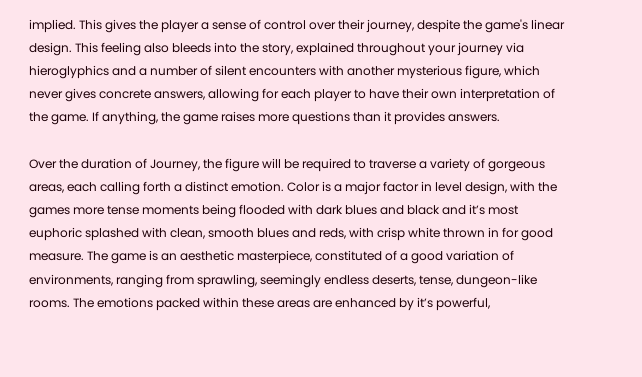implied. This gives the player a sense of control over their journey, despite the game's linear design. This feeling also bleeds into the story, explained throughout your journey via hieroglyphics and a number of silent encounters with another mysterious figure, which never gives concrete answers, allowing for each player to have their own interpretation of the game. If anything, the game raises more questions than it provides answers.

Over the duration of Journey, the figure will be required to traverse a variety of gorgeous areas, each calling forth a distinct emotion. Color is a major factor in level design, with the games more tense moments being flooded with dark blues and black and it’s most euphoric splashed with clean, smooth blues and reds, with crisp white thrown in for good measure. The game is an aesthetic masterpiece, constituted of a good variation of environments, ranging from sprawling, seemingly endless deserts, tense, dungeon-like rooms. The emotions packed within these areas are enhanced by it’s powerful,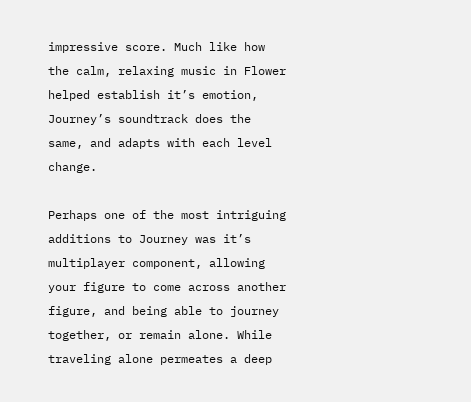impressive score. Much like how the calm, relaxing music in Flower helped establish it’s emotion, Journey’s soundtrack does the same, and adapts with each level change.

Perhaps one of the most intriguing additions to Journey was it’s multiplayer component, allowing your figure to come across another figure, and being able to journey together, or remain alone. While traveling alone permeates a deep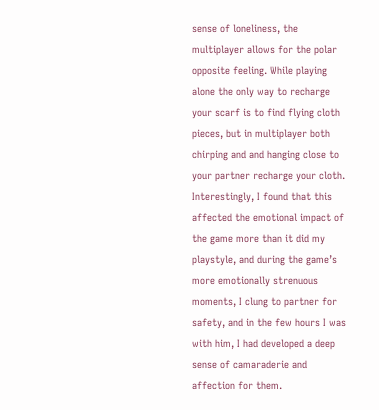sense of loneliness, the multiplayer allows for the polar opposite feeling. While playing alone the only way to recharge your scarf is to find flying cloth pieces, but in multiplayer both chirping and and hanging close to your partner recharge your cloth. Interestingly, I found that this affected the emotional impact of the game more than it did my playstyle, and during the game’s more emotionally strenuous moments, I clung to partner for safety, and in the few hours I was with him, I had developed a deep sense of camaraderie and affection for them.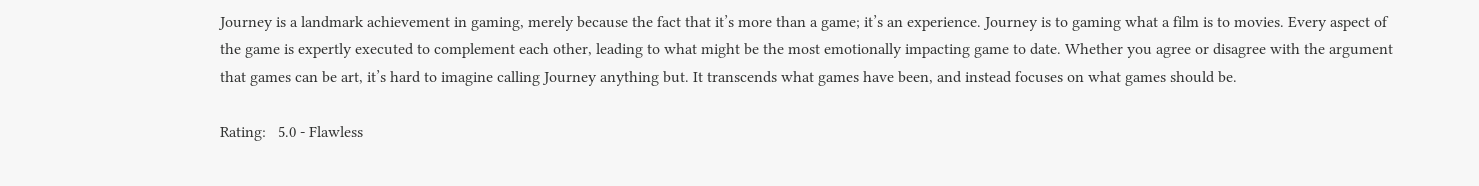Journey is a landmark achievement in gaming, merely because the fact that it’s more than a game; it’s an experience. Journey is to gaming what a film is to movies. Every aspect of the game is expertly executed to complement each other, leading to what might be the most emotionally impacting game to date. Whether you agree or disagree with the argument that games can be art, it’s hard to imagine calling Journey anything but. It transcends what games have been, and instead focuses on what games should be.

Rating:   5.0 - Flawless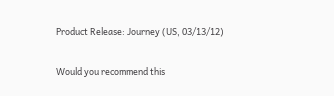Product Release: Journey (US, 03/13/12)

Would you recommend this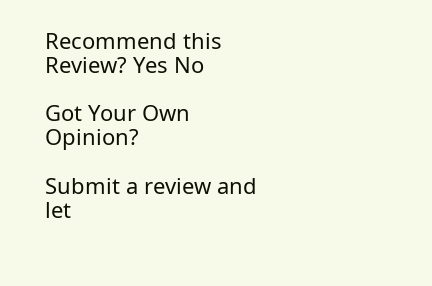Recommend this
Review? Yes No

Got Your Own Opinion?

Submit a review and let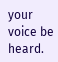your voice be heard.